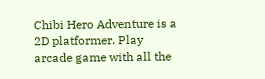Chibi Hero Adventure is a 2D platformer. Play arcade game with all the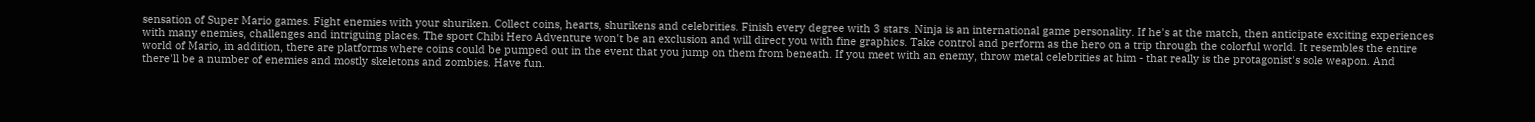sensation of Super Mario games. Fight enemies with your shuriken. Collect coins, hearts, shurikens and celebrities. Finish every degree with 3 stars. Ninja is an international game personality. If he's at the match, then anticipate exciting experiences with many enemies, challenges and intriguing places. The sport Chibi Hero Adventure won't be an exclusion and will direct you with fine graphics. Take control and perform as the hero on a trip through the colorful world. It resembles the entire world of Mario, in addition, there are platforms where coins could be pumped out in the event that you jump on them from beneath. If you meet with an enemy, throw metal celebrities at him - that really is the protagonist's sole weapon. And there'll be a number of enemies and mostly skeletons and zombies. Have fun.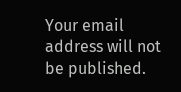Your email address will not be published.